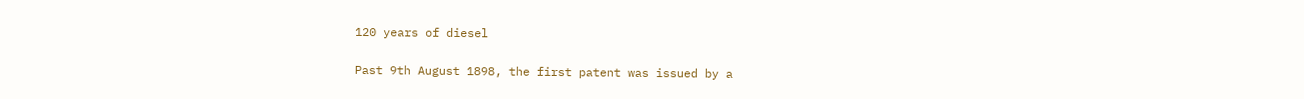120 years of diesel

Past 9th August 1898, the first patent was issued by a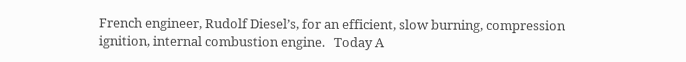French engineer, Rudolf Diesel’s, for an efficient, slow burning, compression ignition, internal combustion engine.   Today A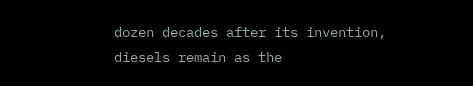dozen decades after its invention, diesels remain as the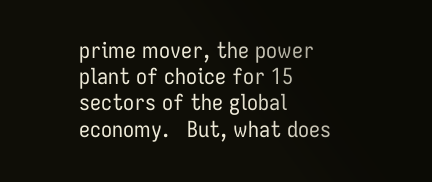prime mover, the power plant of choice for 15 sectors of the global economy.   But, what does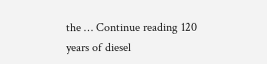the … Continue reading 120 years of diesel